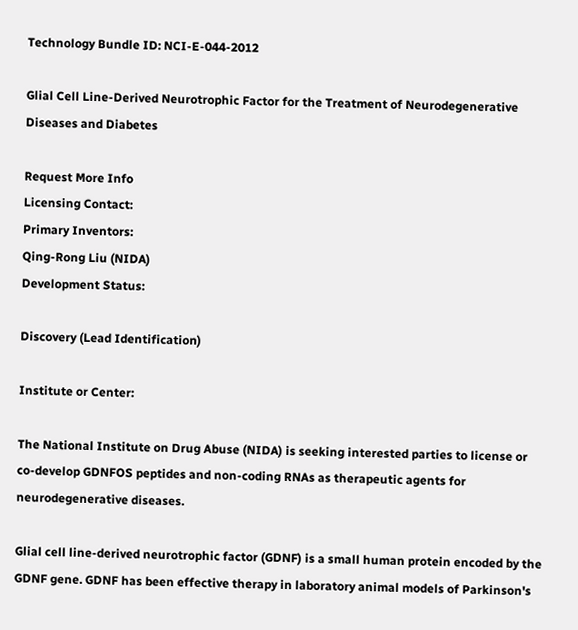Technology Bundle ID: NCI-E-044-2012

Glial Cell Line-Derived Neurotrophic Factor for the Treatment of Neurodegenerative Diseases and Diabetes

Request More Info
Licensing Contact:
Primary Inventors:
Qing-Rong Liu (NIDA)
Development Status:

Discovery (Lead Identification)

Institute or Center:

The National Institute on Drug Abuse (NIDA) is seeking interested parties to license or co-develop GDNFOS peptides and non-coding RNAs as therapeutic agents for neurodegenerative diseases.

Glial cell line-derived neurotrophic factor (GDNF) is a small human protein encoded by the GDNF gene. GDNF has been effective therapy in laboratory animal models of Parkinson's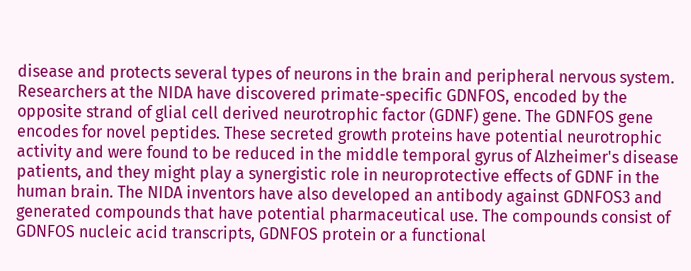disease and protects several types of neurons in the brain and peripheral nervous system. Researchers at the NIDA have discovered primate-specific GDNFOS, encoded by the opposite strand of glial cell derived neurotrophic factor (GDNF) gene. The GDNFOS gene encodes for novel peptides. These secreted growth proteins have potential neurotrophic activity and were found to be reduced in the middle temporal gyrus of Alzheimer's disease patients, and they might play a synergistic role in neuroprotective effects of GDNF in the human brain. The NIDA inventors have also developed an antibody against GDNFOS3 and generated compounds that have potential pharmaceutical use. The compounds consist of GDNFOS nucleic acid transcripts, GDNFOS protein or a functional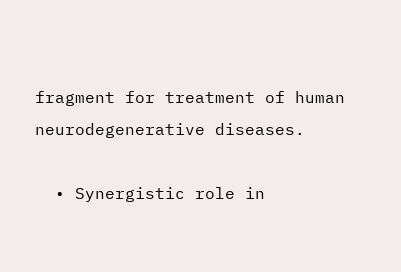fragment for treatment of human neurodegenerative diseases.

  • Synergistic role in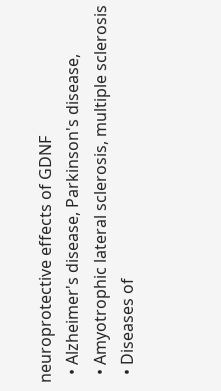neuroprotective effects of GDNF
  • Alzheimer's disease, Parkinson's disease,
  • Amyotrophic lateral sclerosis, multiple sclerosis
  • Diseases of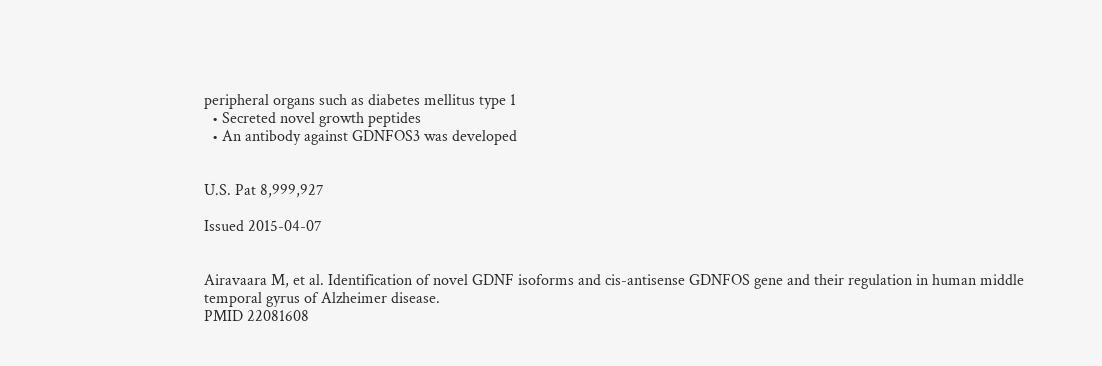peripheral organs such as diabetes mellitus type 1
  • Secreted novel growth peptides
  • An antibody against GDNFOS3 was developed


U.S. Pat 8,999,927

Issued 2015-04-07


Airavaara M, et al. Identification of novel GDNF isoforms and cis-antisense GDNFOS gene and their regulation in human middle temporal gyrus of Alzheimer disease.
PMID 22081608